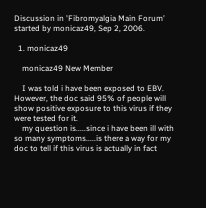Discussion in 'Fibromyalgia Main Forum' started by monicaz49, Sep 2, 2006.

  1. monicaz49

    monicaz49 New Member

    I was told i have been exposed to EBV. However, the doc said 95% of people will show positive exposure to this virus if they were tested for it.
    my question is.....since i have been ill with so many symptoms.....is there a way for my doc to tell if this virus is actually in fact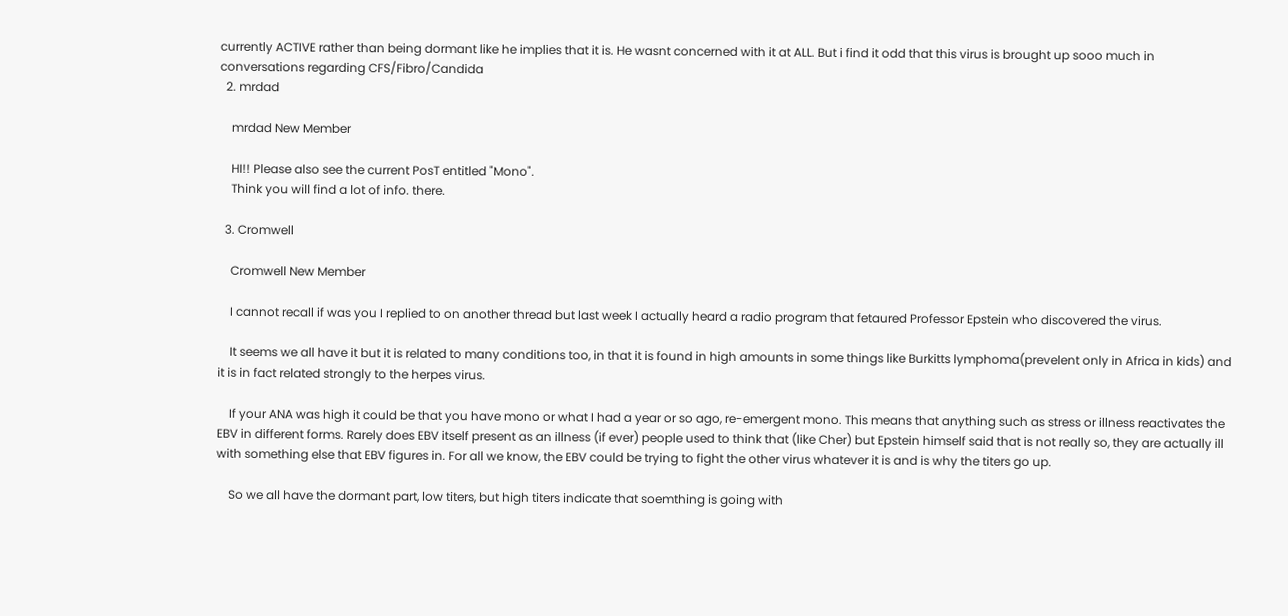currently ACTIVE rather than being dormant like he implies that it is. He wasnt concerned with it at ALL. But i find it odd that this virus is brought up sooo much in conversations regarding CFS/Fibro/Candida
  2. mrdad

    mrdad New Member

    HI!! Please also see the current PosT entitled "Mono".
    Think you will find a lot of info. there.

  3. Cromwell

    Cromwell New Member

    I cannot recall if was you I replied to on another thread but last week I actually heard a radio program that fetaured Professor Epstein who discovered the virus.

    It seems we all have it but it is related to many conditions too, in that it is found in high amounts in some things like Burkitts lymphoma(prevelent only in Africa in kids) and it is in fact related strongly to the herpes virus.

    If your ANA was high it could be that you have mono or what I had a year or so ago, re-emergent mono. This means that anything such as stress or illness reactivates the EBV in different forms. Rarely does EBV itself present as an illness (if ever) people used to think that (like Cher) but Epstein himself said that is not really so, they are actually ill with something else that EBV figures in. For all we know, the EBV could be trying to fight the other virus whatever it is and is why the titers go up.

    So we all have the dormant part, low titers, but high titers indicate that soemthing is going with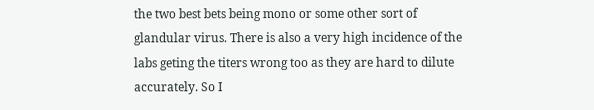the two best bets being mono or some other sort of glandular virus. There is also a very high incidence of the labs geting the titers wrong too as they are hard to dilute accurately. So I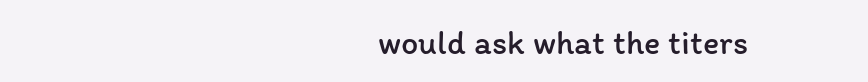would ask what the titers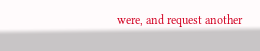were, and request another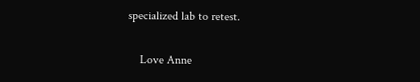specialized lab to retest.

    Love Anne